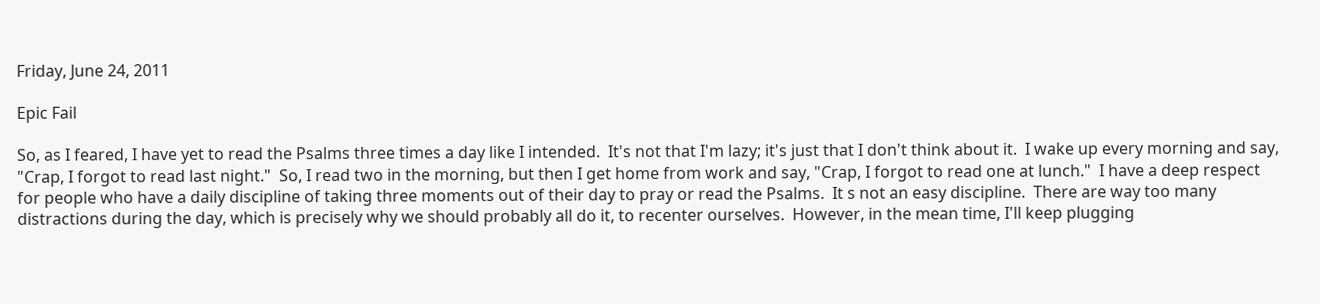Friday, June 24, 2011

Epic Fail

So, as I feared, I have yet to read the Psalms three times a day like I intended.  It's not that I'm lazy; it's just that I don't think about it.  I wake up every morning and say, "Crap, I forgot to read last night."  So, I read two in the morning, but then I get home from work and say, "Crap, I forgot to read one at lunch."  I have a deep respect for people who have a daily discipline of taking three moments out of their day to pray or read the Psalms.  It s not an easy discipline.  There are way too many distractions during the day, which is precisely why we should probably all do it, to recenter ourselves.  However, in the mean time, I'll keep plugging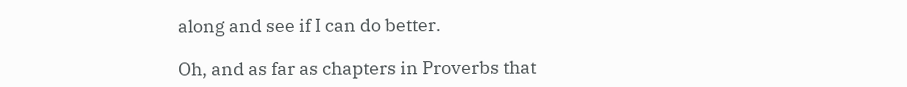along and see if I can do better.

Oh, and as far as chapters in Proverbs that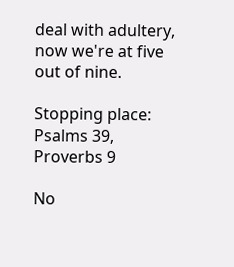deal with adultery, now we're at five out of nine.

Stopping place: Psalms 39, Proverbs 9

No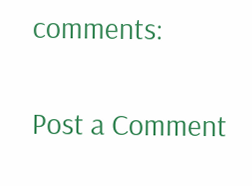comments:

Post a Comment